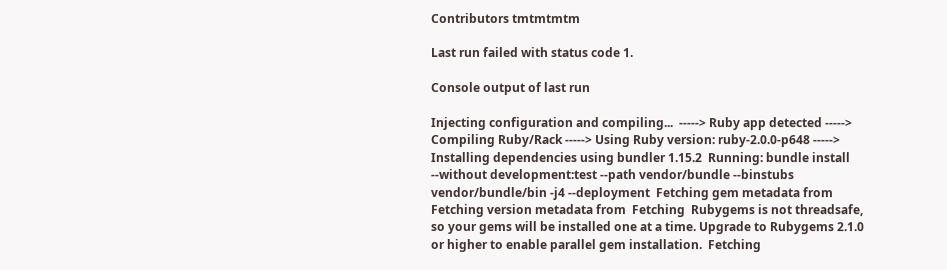Contributors tmtmtmtm

Last run failed with status code 1.

Console output of last run

Injecting configuration and compiling...  -----> Ruby app detected -----> Compiling Ruby/Rack -----> Using Ruby version: ruby-2.0.0-p648 -----> Installing dependencies using bundler 1.15.2  Running: bundle install --without development:test --path vendor/bundle --binstubs vendor/bundle/bin -j4 --deployment  Fetching gem metadata from  Fetching version metadata from  Fetching  Rubygems is not threadsafe, so your gems will be installed one at a time. Upgrade to Rubygems 2.1.0 or higher to enable parallel gem installation.  Fetching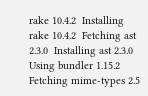rake 10.4.2  Installing rake 10.4.2  Fetching ast 2.3.0  Installing ast 2.3.0  Using bundler 1.15.2  Fetching mime-types 2.5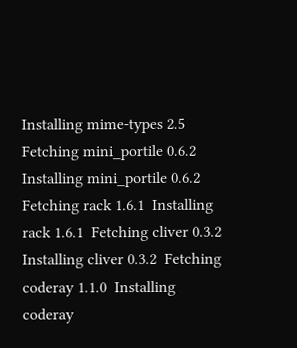Installing mime-types 2.5  Fetching mini_portile 0.6.2  Installing mini_portile 0.6.2  Fetching rack 1.6.1  Installing rack 1.6.1  Fetching cliver 0.3.2  Installing cliver 0.3.2  Fetching coderay 1.1.0  Installing coderay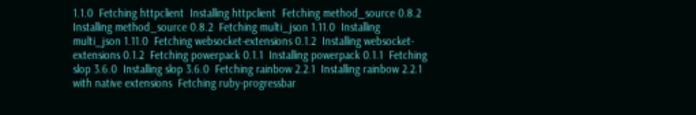1.1.0  Fetching httpclient  Installing httpclient  Fetching method_source 0.8.2  Installing method_source 0.8.2  Fetching multi_json 1.11.0  Installing multi_json 1.11.0  Fetching websocket-extensions 0.1.2  Installing websocket-extensions 0.1.2  Fetching powerpack 0.1.1  Installing powerpack 0.1.1  Fetching slop 3.6.0  Installing slop 3.6.0  Fetching rainbow 2.2.1  Installing rainbow 2.2.1 with native extensions  Fetching ruby-progressbar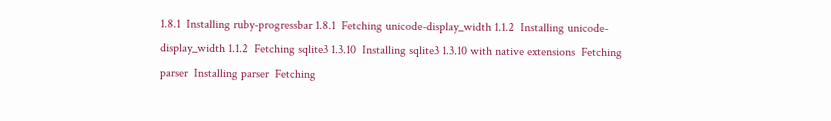1.8.1  Installing ruby-progressbar 1.8.1  Fetching unicode-display_width 1.1.2  Installing unicode-display_width 1.1.2  Fetching sqlite3 1.3.10  Installing sqlite3 1.3.10 with native extensions  Fetching parser  Installing parser  Fetching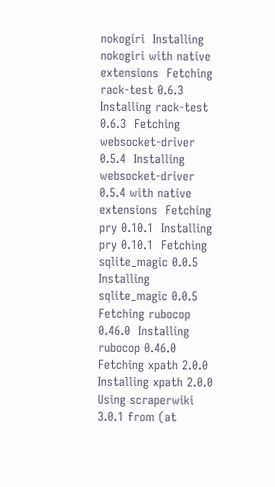nokogiri  Installing nokogiri with native extensions  Fetching rack-test 0.6.3  Installing rack-test 0.6.3  Fetching websocket-driver 0.5.4  Installing websocket-driver 0.5.4 with native extensions  Fetching pry 0.10.1  Installing pry 0.10.1  Fetching sqlite_magic 0.0.5  Installing sqlite_magic 0.0.5  Fetching rubocop 0.46.0  Installing rubocop 0.46.0  Fetching xpath 2.0.0  Installing xpath 2.0.0  Using scraperwiki 3.0.1 from (at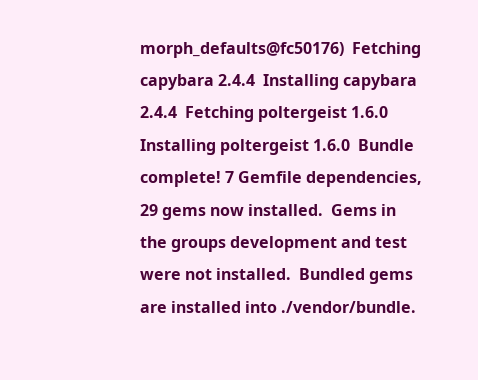morph_defaults@fc50176)  Fetching capybara 2.4.4  Installing capybara 2.4.4  Fetching poltergeist 1.6.0  Installing poltergeist 1.6.0  Bundle complete! 7 Gemfile dependencies, 29 gems now installed.  Gems in the groups development and test were not installed.  Bundled gems are installed into ./vendor/bundle.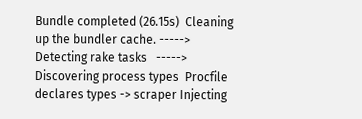Bundle completed (26.15s)  Cleaning up the bundler cache. -----> Detecting rake tasks   -----> Discovering process types  Procfile declares types -> scraper Injecting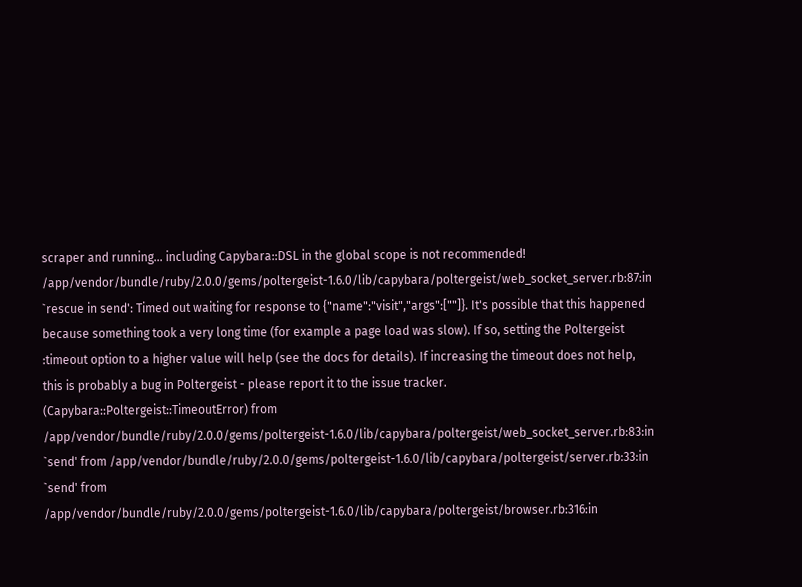scraper and running... including Capybara::DSL in the global scope is not recommended! /app/vendor/bundle/ruby/2.0.0/gems/poltergeist-1.6.0/lib/capybara/poltergeist/web_socket_server.rb:87:in `rescue in send': Timed out waiting for response to {"name":"visit","args":[""]}. It's possible that this happened because something took a very long time (for example a page load was slow). If so, setting the Poltergeist :timeout option to a higher value will help (see the docs for details). If increasing the timeout does not help, this is probably a bug in Poltergeist - please report it to the issue tracker. (Capybara::Poltergeist::TimeoutError) from /app/vendor/bundle/ruby/2.0.0/gems/poltergeist-1.6.0/lib/capybara/poltergeist/web_socket_server.rb:83:in `send' from /app/vendor/bundle/ruby/2.0.0/gems/poltergeist-1.6.0/lib/capybara/poltergeist/server.rb:33:in `send' from /app/vendor/bundle/ruby/2.0.0/gems/poltergeist-1.6.0/lib/capybara/poltergeist/browser.rb:316:in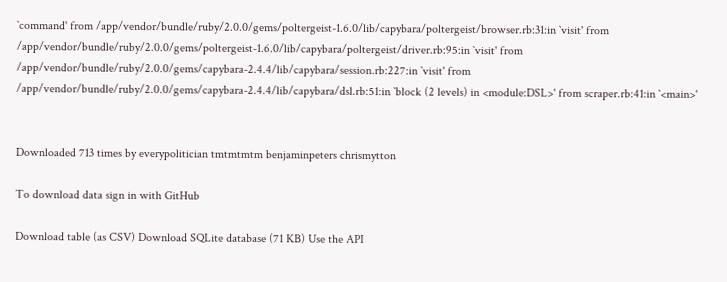`command' from /app/vendor/bundle/ruby/2.0.0/gems/poltergeist-1.6.0/lib/capybara/poltergeist/browser.rb:31:in `visit' from /app/vendor/bundle/ruby/2.0.0/gems/poltergeist-1.6.0/lib/capybara/poltergeist/driver.rb:95:in `visit' from /app/vendor/bundle/ruby/2.0.0/gems/capybara-2.4.4/lib/capybara/session.rb:227:in `visit' from /app/vendor/bundle/ruby/2.0.0/gems/capybara-2.4.4/lib/capybara/dsl.rb:51:in `block (2 levels) in <module:DSL>' from scraper.rb:41:in `<main>'


Downloaded 713 times by everypolitician tmtmtmtm benjaminpeters chrismytton

To download data sign in with GitHub

Download table (as CSV) Download SQLite database (71 KB) Use the API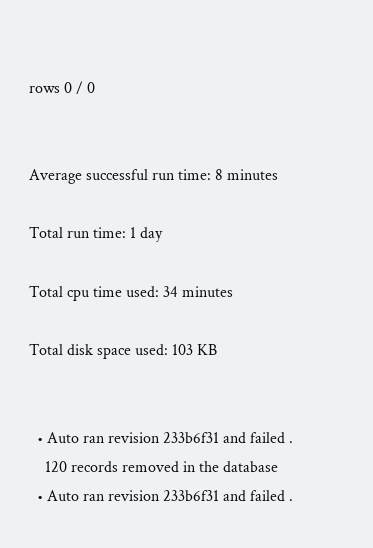rows 0 / 0


Average successful run time: 8 minutes

Total run time: 1 day

Total cpu time used: 34 minutes

Total disk space used: 103 KB


  • Auto ran revision 233b6f31 and failed .
    120 records removed in the database
  • Auto ran revision 233b6f31 and failed .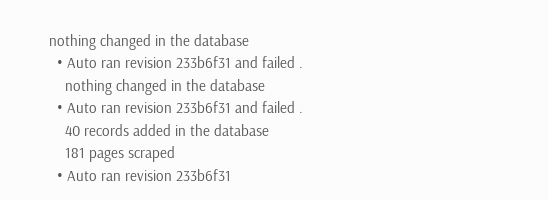nothing changed in the database
  • Auto ran revision 233b6f31 and failed .
    nothing changed in the database
  • Auto ran revision 233b6f31 and failed .
    40 records added in the database
    181 pages scraped
  • Auto ran revision 233b6f31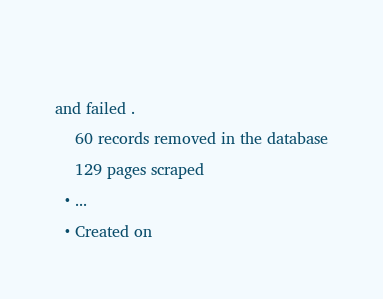and failed .
    60 records removed in the database
    129 pages scraped
  • ...
  • Created on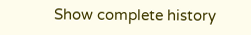Show complete history